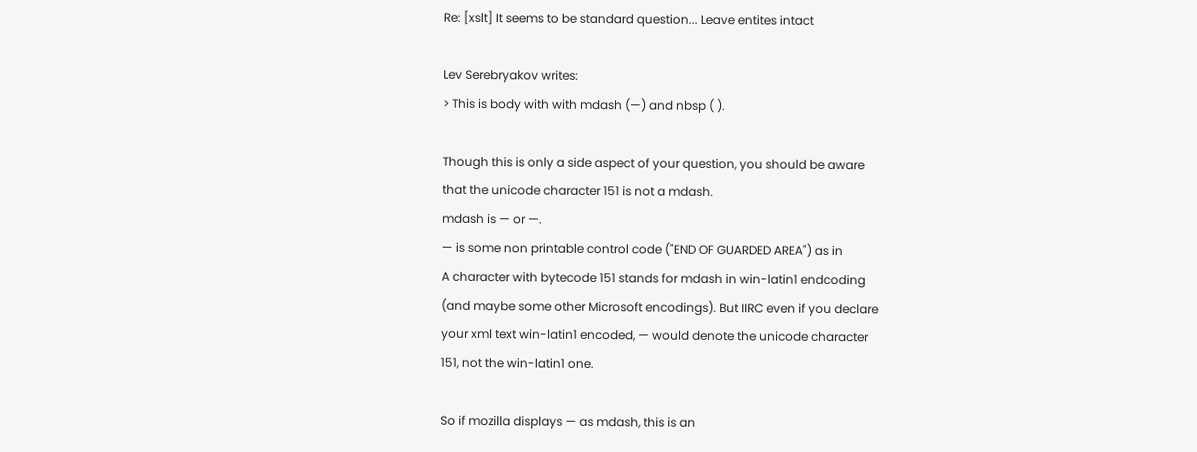Re: [xslt] It seems to be standard question... Leave entites intact

Lev Serebryakov writes:
> This is body with with mdash (—) and nbsp ( ).

Though this is only a side aspect of your question, you should be aware
that the unicode character 151 is not a mdash.
mdash is — or —.
— is some non printable control code ("END OF GUARDED AREA") as in
A character with bytecode 151 stands for mdash in win-latin1 endcoding
(and maybe some other Microsoft encodings). But IIRC even if you declare
your xml text win-latin1 encoded, — would denote the unicode character
151, not the win-latin1 one.

So if mozilla displays — as mdash, this is an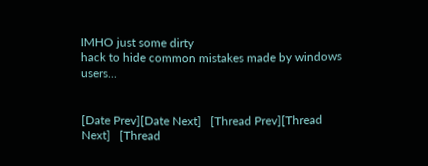IMHO just some dirty
hack to hide common mistakes made by windows users...


[Date Prev][Date Next]   [Thread Prev][Thread Next]   [Thread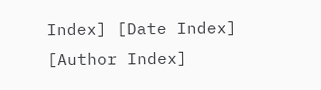Index] [Date Index] [Author Index]